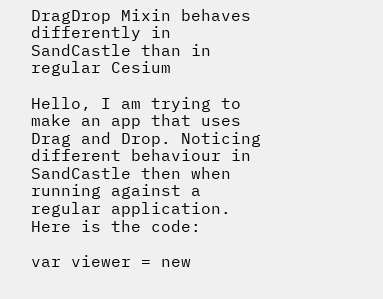DragDrop Mixin behaves differently in SandCastle than in regular Cesium

Hello, I am trying to make an app that uses Drag and Drop. Noticing different behaviour in SandCastle then when running against a regular application. Here is the code:

var viewer = new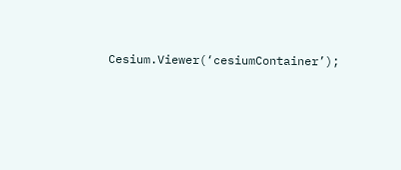Cesium.Viewer(‘cesiumContainer’);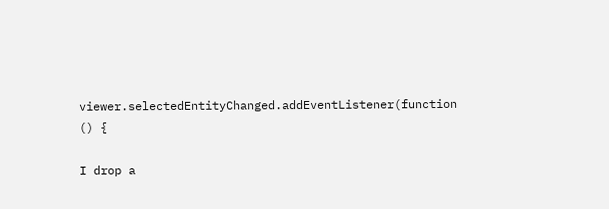viewer.selectedEntityChanged.addEventListener(function () {

I drop a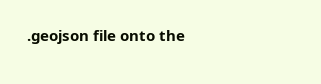.geojson file onto the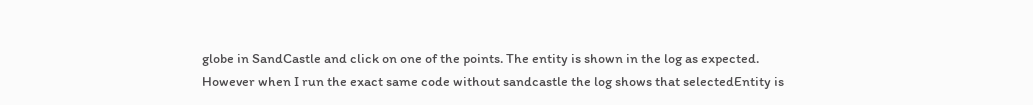globe in SandCastle and click on one of the points. The entity is shown in the log as expected.
However when I run the exact same code without sandcastle the log shows that selectedEntity is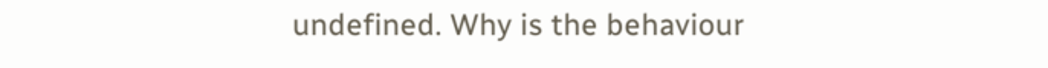undefined. Why is the behaviour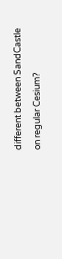different between SandCastle on regular Cesium?